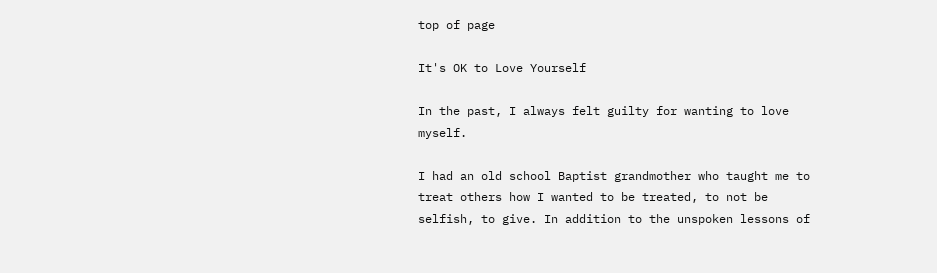top of page

It's OK to Love Yourself

In the past, I always felt guilty for wanting to love myself.

I had an old school Baptist grandmother who taught me to treat others how I wanted to be treated, to not be selfish, to give. In addition to the unspoken lessons of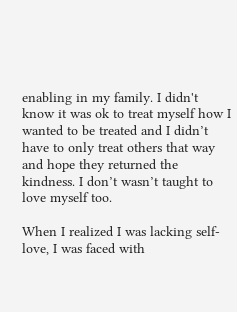enabling in my family. I didn't know it was ok to treat myself how I wanted to be treated and I didn’t have to only treat others that way and hope they returned the kindness. I don’t wasn’t taught to love myself too.

When I realized I was lacking self-love, I was faced with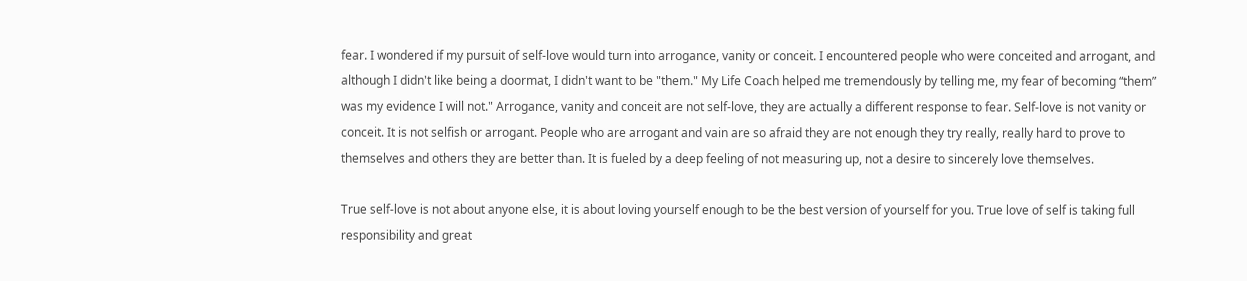fear. I wondered if my pursuit of self-love would turn into arrogance, vanity or conceit. I encountered people who were conceited and arrogant, and although I didn't like being a doormat, I didn't want to be "them." My Life Coach helped me tremendously by telling me, my fear of becoming “them” was my evidence I will not." Arrogance, vanity and conceit are not self-love, they are actually a different response to fear. Self-love is not vanity or conceit. It is not selfish or arrogant. People who are arrogant and vain are so afraid they are not enough they try really, really hard to prove to themselves and others they are better than. It is fueled by a deep feeling of not measuring up, not a desire to sincerely love themselves.

True self-love is not about anyone else, it is about loving yourself enough to be the best version of yourself for you. True love of self is taking full responsibility and great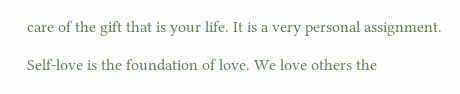care of the gift that is your life. It is a very personal assignment.

Self-love is the foundation of love. We love others the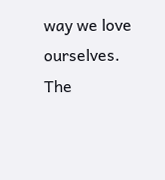way we love ourselves. The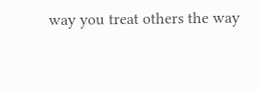way you treat others the way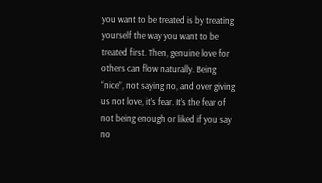you want to be treated is by treating yourself the way you want to be treated first. Then, genuine love for others can flow naturally. Being “nice”, not saying no, and over giving us not love, it’s fear. It’s the fear of not being enough or liked if you say no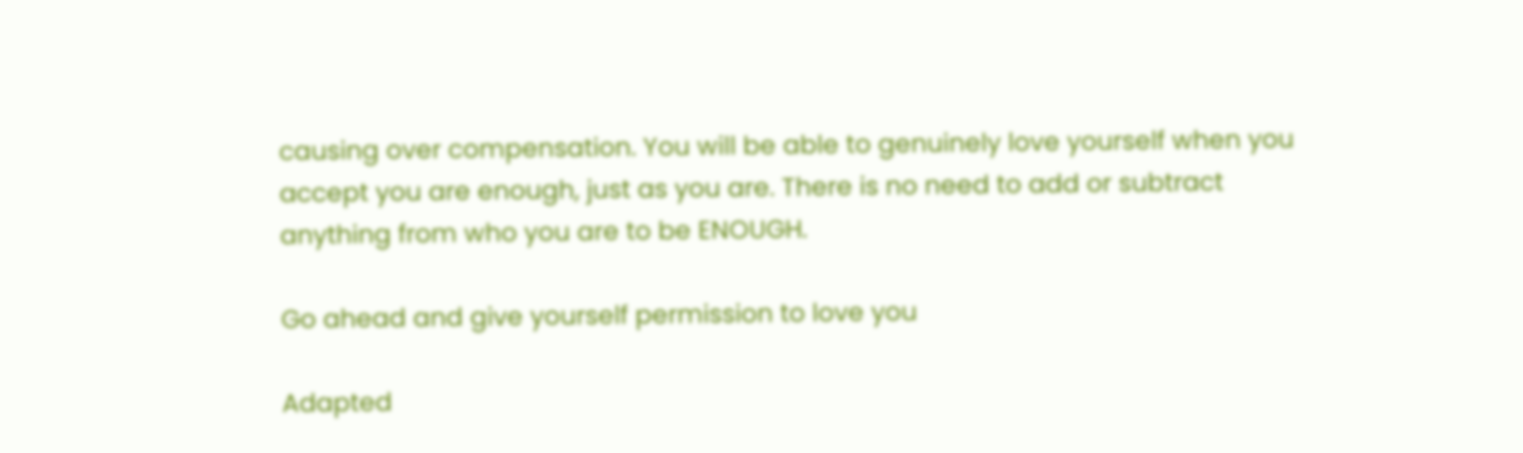causing over compensation. You will be able to genuinely love yourself when you accept you are enough, just as you are. There is no need to add or subtract anything from who you are to be ENOUGH.

Go ahead and give yourself permission to love you

Adapted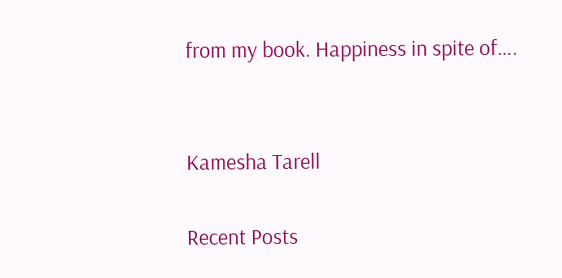from my book. Happiness in spite of….


Kamesha Tarell

Recent Posts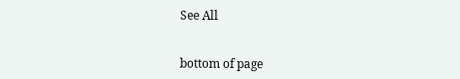See All


bottom of page